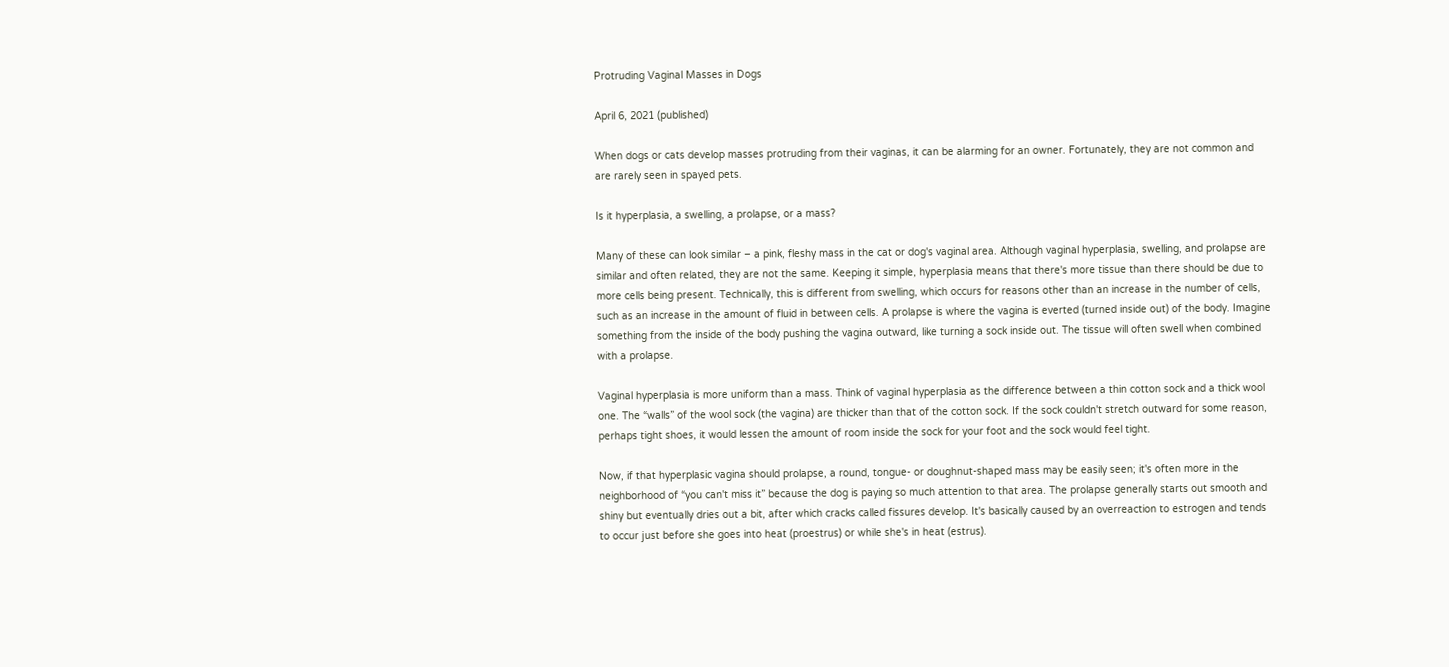Protruding Vaginal Masses in Dogs

April 6, 2021 (published)

When dogs or cats develop masses protruding from their vaginas, it can be alarming for an owner. Fortunately, they are not common and are rarely seen in spayed pets.

Is it hyperplasia, a swelling, a prolapse, or a mass?

Many of these can look similar – a pink, fleshy mass in the cat or dog's vaginal area. Although vaginal hyperplasia, swelling, and prolapse are similar and often related, they are not the same. Keeping it simple, hyperplasia means that there's more tissue than there should be due to more cells being present. Technically, this is different from swelling, which occurs for reasons other than an increase in the number of cells, such as an increase in the amount of fluid in between cells. A prolapse is where the vagina is everted (turned inside out) of the body. Imagine something from the inside of the body pushing the vagina outward, like turning a sock inside out. The tissue will often swell when combined with a prolapse.

Vaginal hyperplasia is more uniform than a mass. Think of vaginal hyperplasia as the difference between a thin cotton sock and a thick wool one. The “walls” of the wool sock (the vagina) are thicker than that of the cotton sock. If the sock couldn't stretch outward for some reason, perhaps tight shoes, it would lessen the amount of room inside the sock for your foot and the sock would feel tight.

Now, if that hyperplasic vagina should prolapse, a round, tongue- or doughnut-shaped mass may be easily seen; it's often more in the neighborhood of “you can't miss it” because the dog is paying so much attention to that area. The prolapse generally starts out smooth and shiny but eventually dries out a bit, after which cracks called fissures develop. It's basically caused by an overreaction to estrogen and tends to occur just before she goes into heat (proestrus) or while she's in heat (estrus).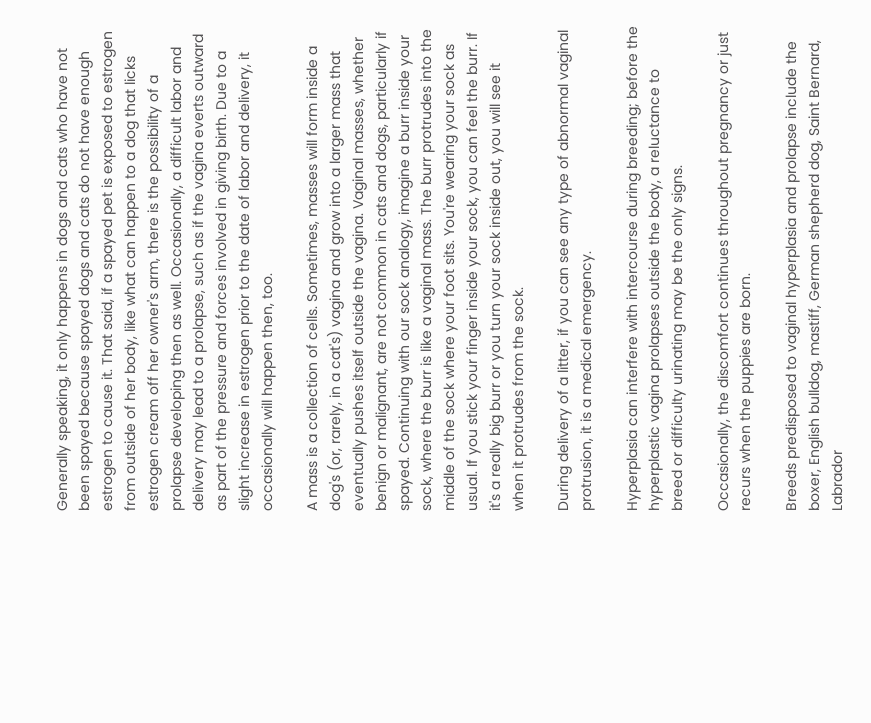Generally speaking, it only happens in dogs and cats who have not been spayed because spayed dogs and cats do not have enough estrogen to cause it. That said, if a spayed pet is exposed to estrogen from outside of her body, like what can happen to a dog that licks estrogen cream off her owner's arm, there is the possibility of a prolapse developing then as well. Occasionally, a difficult labor and delivery may lead to a prolapse, such as if the vagina everts outward as part of the pressure and forces involved in giving birth. Due to a slight increase in estrogen prior to the date of labor and delivery, it occasionally will happen then, too.

A mass is a collection of cells. Sometimes, masses will form inside a dog's (or, rarely, in a cat's) vagina and grow into a larger mass that eventually pushes itself outside the vagina. Vaginal masses, whether benign or malignant, are not common in cats and dogs, particularly if spayed. Continuing with our sock analogy, imagine a burr inside your sock, where the burr is like a vaginal mass. The burr protrudes into the middle of the sock where your foot sits. You're wearing your sock as usual. If you stick your finger inside your sock, you can feel the burr. If it's a really big burr or you turn your sock inside out, you will see it when it protrudes from the sock.

During delivery of a litter, if you can see any type of abnormal vaginal protrusion, it is a medical emergency.

Hyperplasia can interfere with intercourse during breeding; before the hyperplastic vagina prolapses outside the body, a reluctance to breed or difficulty urinating may be the only signs.

Occasionally, the discomfort continues throughout pregnancy or just recurs when the puppies are born.

Breeds predisposed to vaginal hyperplasia and prolapse include the boxer, English bulldog, mastiff, German shepherd dog, Saint Bernard, Labrador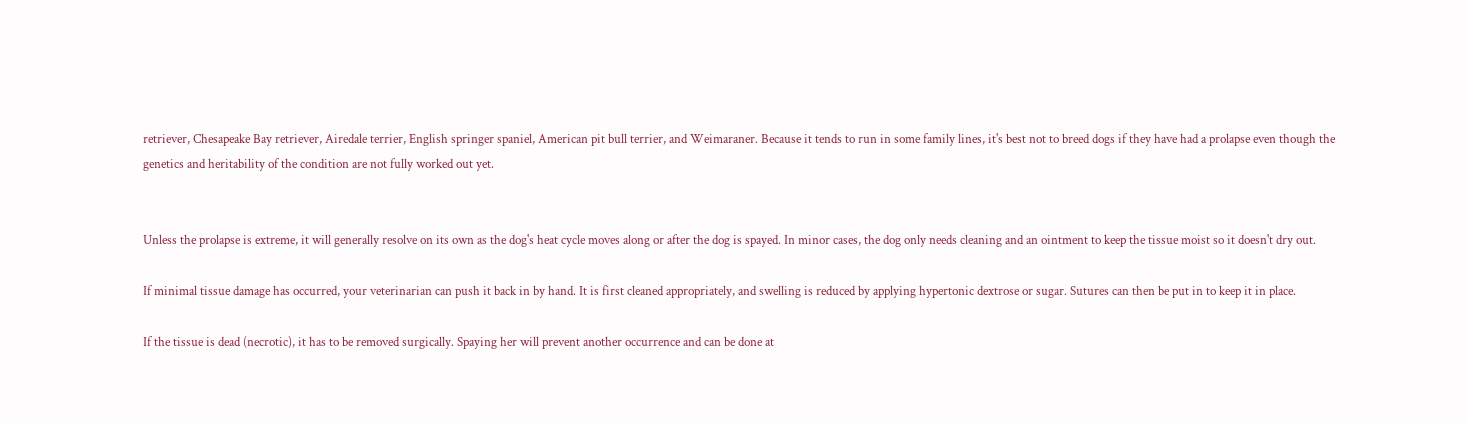retriever, Chesapeake Bay retriever, Airedale terrier, English springer spaniel, American pit bull terrier, and Weimaraner. Because it tends to run in some family lines, it's best not to breed dogs if they have had a prolapse even though the genetics and heritability of the condition are not fully worked out yet.


Unless the prolapse is extreme, it will generally resolve on its own as the dog's heat cycle moves along or after the dog is spayed. In minor cases, the dog only needs cleaning and an ointment to keep the tissue moist so it doesn't dry out.

If minimal tissue damage has occurred, your veterinarian can push it back in by hand. It is first cleaned appropriately, and swelling is reduced by applying hypertonic dextrose or sugar. Sutures can then be put in to keep it in place.

If the tissue is dead (necrotic), it has to be removed surgically. Spaying her will prevent another occurrence and can be done at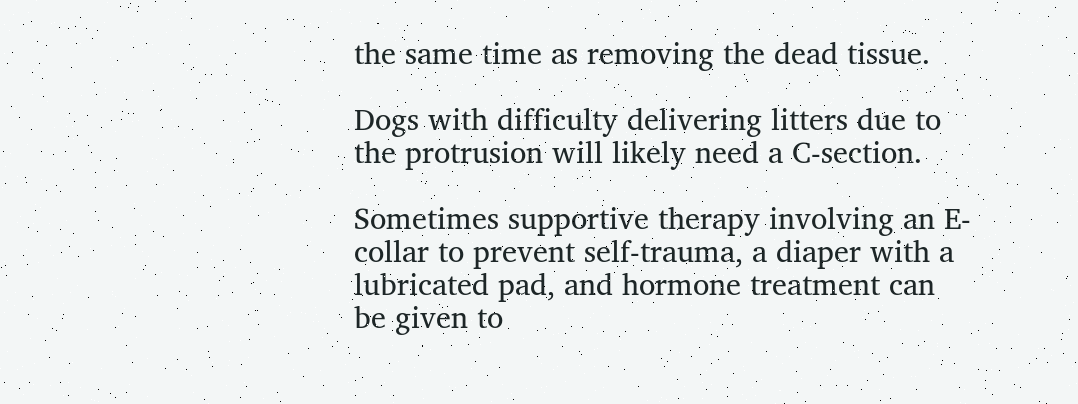the same time as removing the dead tissue.

Dogs with difficulty delivering litters due to the protrusion will likely need a C-section.

Sometimes supportive therapy involving an E-collar to prevent self-trauma, a diaper with a lubricated pad, and hormone treatment can be given to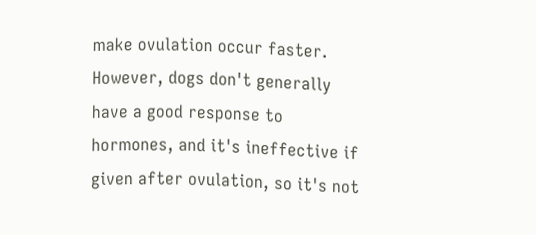make ovulation occur faster. However, dogs don't generally have a good response to hormones, and it's ineffective if given after ovulation, so it's not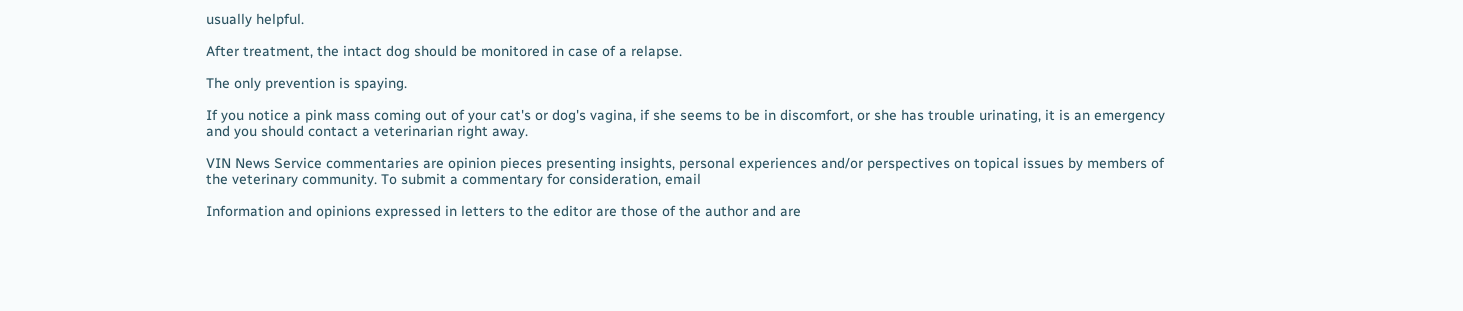usually helpful.

After treatment, the intact dog should be monitored in case of a relapse.

The only prevention is spaying.

If you notice a pink mass coming out of your cat's or dog's vagina, if she seems to be in discomfort, or she has trouble urinating, it is an emergency and you should contact a veterinarian right away.

VIN News Service commentaries are opinion pieces presenting insights, personal experiences and/or perspectives on topical issues by members of the veterinary community. To submit a commentary for consideration, email

Information and opinions expressed in letters to the editor are those of the author and are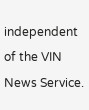independent of the VIN News Service.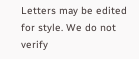Letters may be edited for style. We do not verify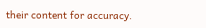their content for accuracy.